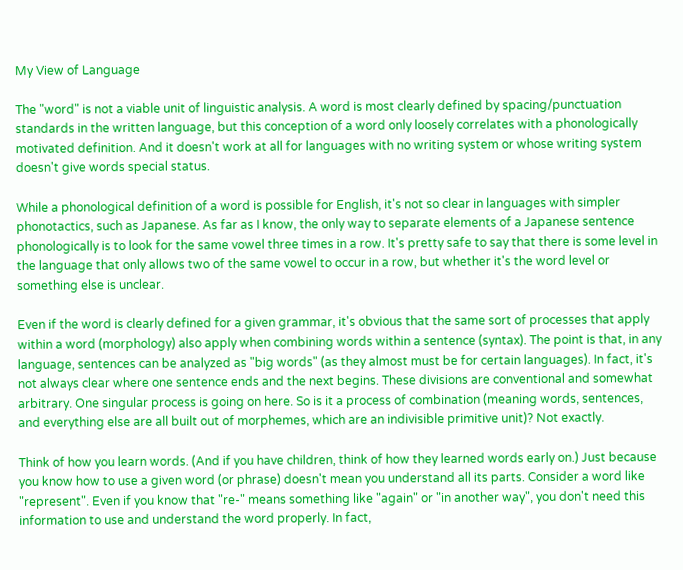My View of Language

The "word" is not a viable unit of linguistic analysis. A word is most clearly defined by spacing/punctuation standards in the written language, but this conception of a word only loosely correlates with a phonologically motivated definition. And it doesn't work at all for languages with no writing system or whose writing system doesn't give words special status.

While a phonological definition of a word is possible for English, it's not so clear in languages with simpler phonotactics, such as Japanese. As far as I know, the only way to separate elements of a Japanese sentence phonologically is to look for the same vowel three times in a row. It's pretty safe to say that there is some level in the language that only allows two of the same vowel to occur in a row, but whether it's the word level or something else is unclear.

Even if the word is clearly defined for a given grammar, it's obvious that the same sort of processes that apply within a word (morphology) also apply when combining words within a sentence (syntax). The point is that, in any language, sentences can be analyzed as "big words" (as they almost must be for certain languages). In fact, it's not always clear where one sentence ends and the next begins. These divisions are conventional and somewhat arbitrary. One singular process is going on here. So is it a process of combination (meaning words, sentences, and everything else are all built out of morphemes, which are an indivisible primitive unit)? Not exactly.

Think of how you learn words. (And if you have children, think of how they learned words early on.) Just because you know how to use a given word (or phrase) doesn't mean you understand all its parts. Consider a word like "represent". Even if you know that "re-" means something like "again" or "in another way", you don't need this information to use and understand the word properly. In fact,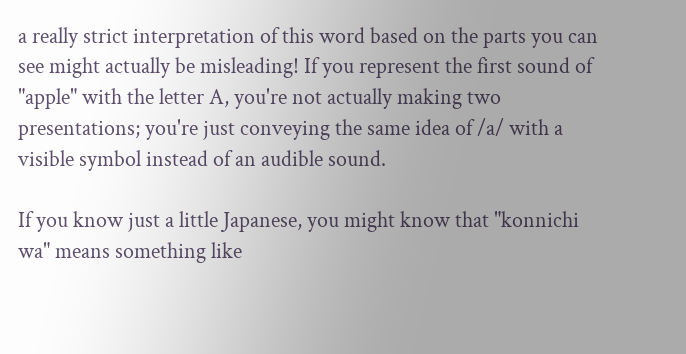a really strict interpretation of this word based on the parts you can see might actually be misleading! If you represent the first sound of "apple" with the letter A, you're not actually making two presentations; you're just conveying the same idea of /a/ with a visible symbol instead of an audible sound.

If you know just a little Japanese, you might know that "konnichi wa" means something like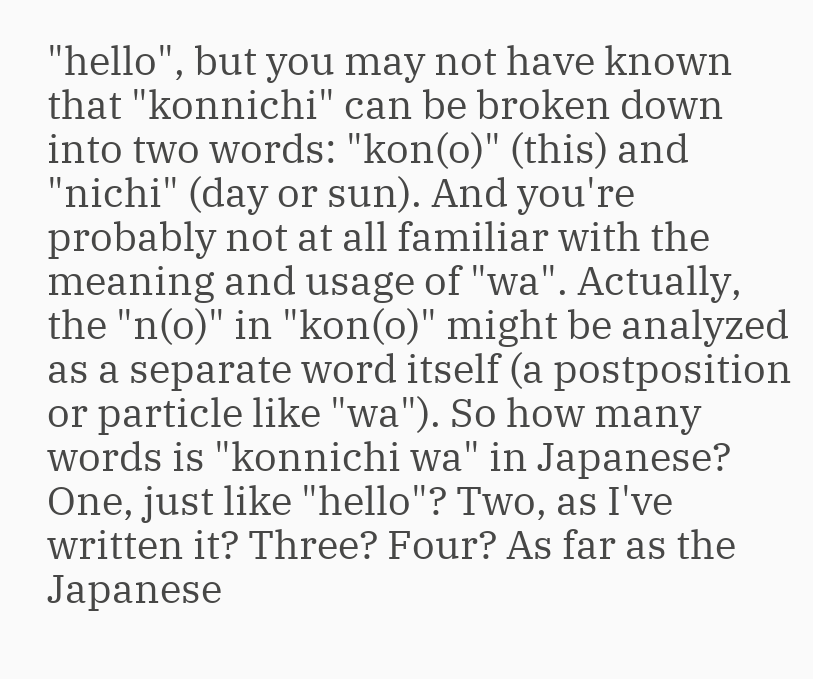"hello", but you may not have known that "konnichi" can be broken down into two words: "kon(o)" (this) and "nichi" (day or sun). And you're probably not at all familiar with the meaning and usage of "wa". Actually, the "n(o)" in "kon(o)" might be analyzed as a separate word itself (a postposition or particle like "wa"). So how many words is "konnichi wa" in Japanese? One, just like "hello"? Two, as I've written it? Three? Four? As far as the Japanese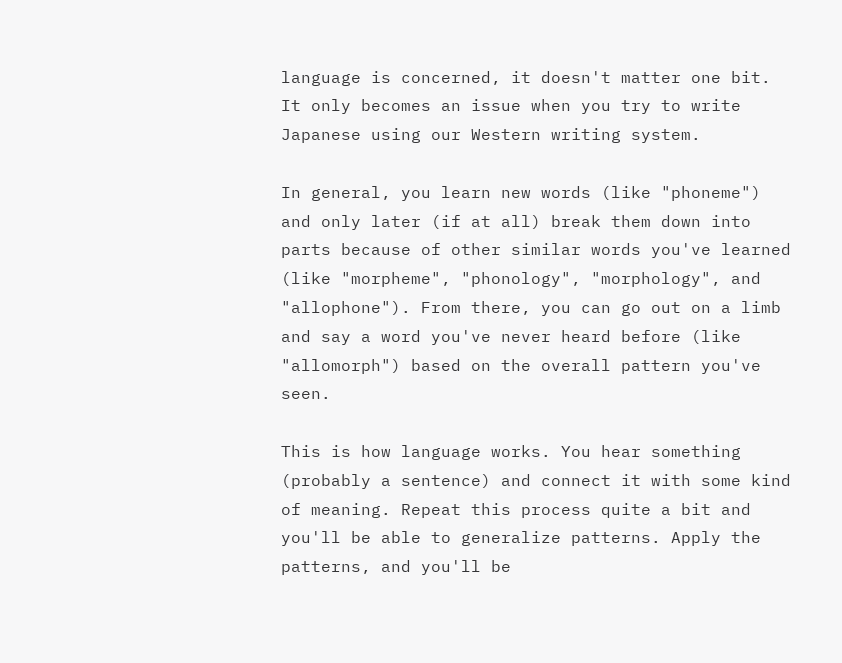language is concerned, it doesn't matter one bit. It only becomes an issue when you try to write Japanese using our Western writing system.

In general, you learn new words (like "phoneme") and only later (if at all) break them down into parts because of other similar words you've learned (like "morpheme", "phonology", "morphology", and "allophone"). From there, you can go out on a limb and say a word you've never heard before (like "allomorph") based on the overall pattern you've seen.

This is how language works. You hear something (probably a sentence) and connect it with some kind of meaning. Repeat this process quite a bit and you'll be able to generalize patterns. Apply the patterns, and you'll be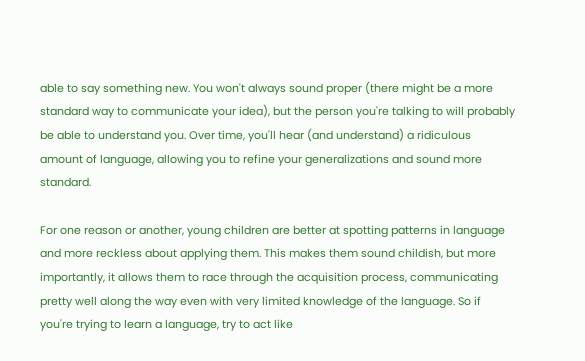able to say something new. You won't always sound proper (there might be a more standard way to communicate your idea), but the person you're talking to will probably be able to understand you. Over time, you'll hear (and understand) a ridiculous amount of language, allowing you to refine your generalizations and sound more standard.

For one reason or another, young children are better at spotting patterns in language and more reckless about applying them. This makes them sound childish, but more importantly, it allows them to race through the acquisition process, communicating pretty well along the way even with very limited knowledge of the language. So if you're trying to learn a language, try to act like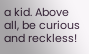a kid. Above all, be curious and reckless!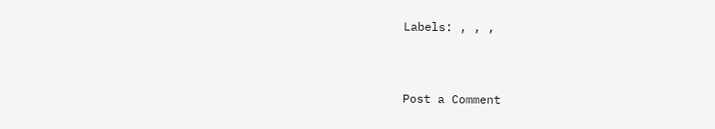Labels: , , ,


Post a Comment